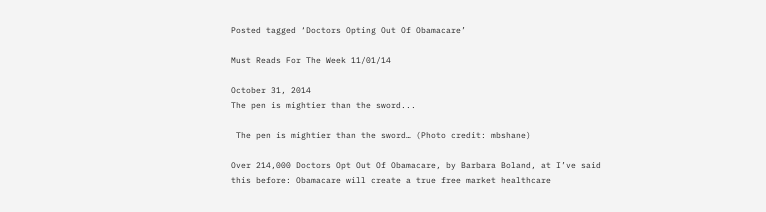Posted tagged ‘Doctors Opting Out Of Obamacare’

Must Reads For The Week 11/01/14

October 31, 2014
The pen is mightier than the sword...

 The pen is mightier than the sword… (Photo credit: mbshane)

Over 214,000 Doctors Opt Out Of Obamacare, by Barbara Boland, at I’ve said this before: Obamacare will create a true free market healthcare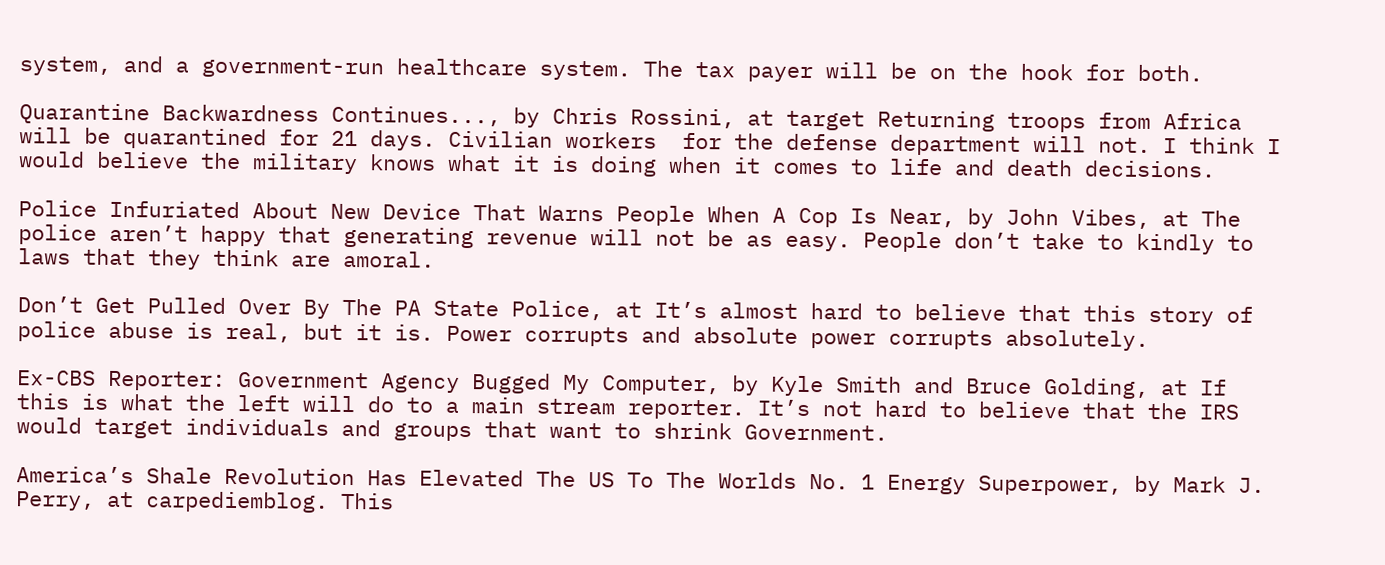system, and a government-run healthcare system. The tax payer will be on the hook for both.

Quarantine Backwardness Continues..., by Chris Rossini, at target Returning troops from Africa will be quarantined for 21 days. Civilian workers  for the defense department will not. I think I would believe the military knows what it is doing when it comes to life and death decisions.

Police Infuriated About New Device That Warns People When A Cop Is Near, by John Vibes, at The police aren’t happy that generating revenue will not be as easy. People don’t take to kindly to laws that they think are amoral.

Don’t Get Pulled Over By The PA State Police, at It’s almost hard to believe that this story of police abuse is real, but it is. Power corrupts and absolute power corrupts absolutely.

Ex-CBS Reporter: Government Agency Bugged My Computer, by Kyle Smith and Bruce Golding, at If this is what the left will do to a main stream reporter. It’s not hard to believe that the IRS would target individuals and groups that want to shrink Government.

America’s Shale Revolution Has Elevated The US To The Worlds No. 1 Energy Superpower, by Mark J. Perry, at carpediemblog. This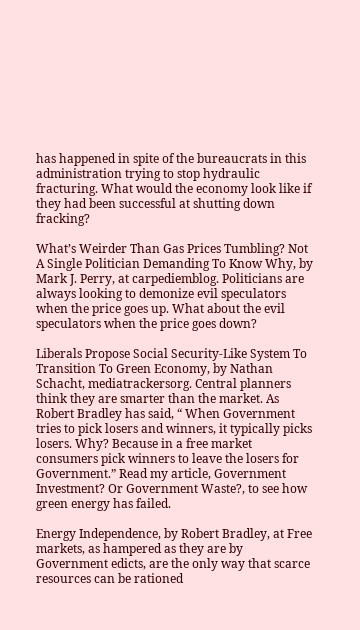has happened in spite of the bureaucrats in this administration trying to stop hydraulic fracturing. What would the economy look like if they had been successful at shutting down fracking?

What’s Weirder Than Gas Prices Tumbling? Not A Single Politician Demanding To Know Why, by Mark J. Perry, at carpediemblog. Politicians are always looking to demonize evil speculators when the price goes up. What about the evil speculators when the price goes down?

Liberals Propose Social Security-Like System To Transition To Green Economy, by Nathan Schacht, mediatrackersorg. Central planners think they are smarter than the market. As Robert Bradley has said, “ When Government tries to pick losers and winners, it typically picks losers. Why? Because in a free market consumers pick winners to leave the losers for Government.” Read my article, Government Investment? Or Government Waste?, to see how green energy has failed.

Energy Independence, by Robert Bradley, at Free markets, as hampered as they are by Government edicts, are the only way that scarce resources can be rationed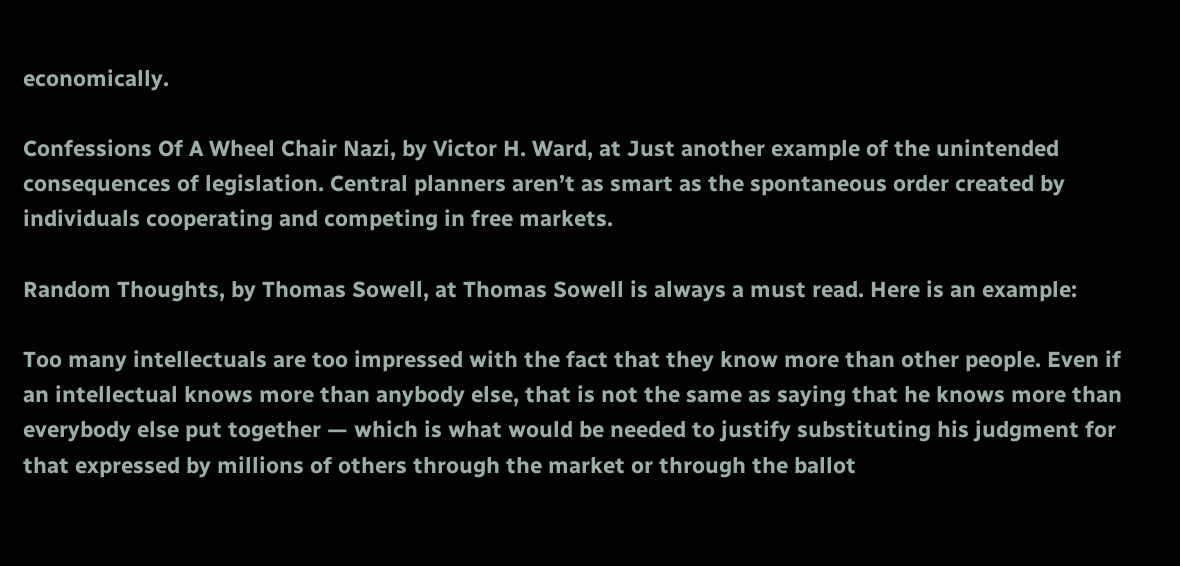economically.

Confessions Of A Wheel Chair Nazi, by Victor H. Ward, at Just another example of the unintended consequences of legislation. Central planners aren’t as smart as the spontaneous order created by individuals cooperating and competing in free markets.

Random Thoughts, by Thomas Sowell, at Thomas Sowell is always a must read. Here is an example:

Too many intellectuals are too impressed with the fact that they know more than other people. Even if an intellectual knows more than anybody else, that is not the same as saying that he knows more than everybody else put together — which is what would be needed to justify substituting his judgment for that expressed by millions of others through the market or through the ballot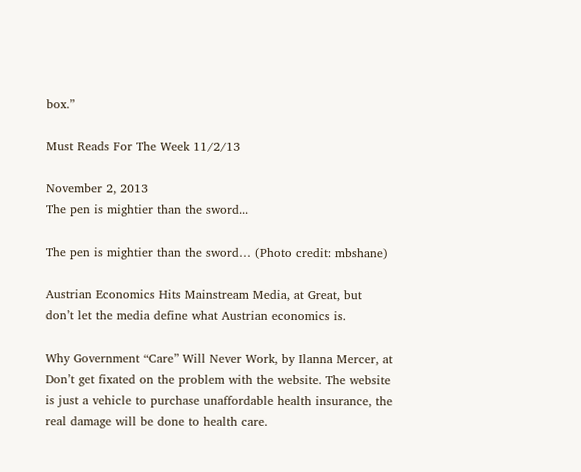box.”

Must Reads For The Week 11/2/13

November 2, 2013
The pen is mightier than the sword...

The pen is mightier than the sword… (Photo credit: mbshane)

Austrian Economics Hits Mainstream Media, at Great, but don’t let the media define what Austrian economics is.

Why Government “Care” Will Never Work, by Ilanna Mercer, at Don’t get fixated on the problem with the website. The website is just a vehicle to purchase unaffordable health insurance, the real damage will be done to health care.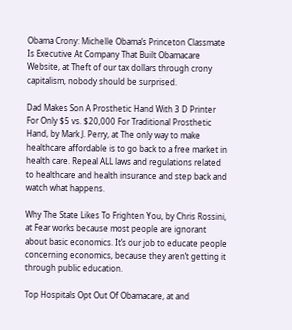Obama Crony: Michelle Obama’s Princeton Classmate Is Executive At Company That Built Obamacare Website, at Theft of our tax dollars through crony capitalism, nobody should be surprised.

Dad Makes Son A Prosthetic Hand With 3 D Printer For Only $5 vs. $20,000 For Traditional Prosthetic Hand, by Mark J. Perry, at The only way to make healthcare affordable is to go back to a free market in health care. Repeal ALL laws and regulations related  to healthcare and health insurance and step back and watch what happens.

Why The State Likes To Frighten You, by Chris Rossini, at Fear works because most people are ignorant about basic economics. It’s our job to educate people concerning economics, because they aren’t getting it through public education.

Top Hospitals Opt Out Of Obamacare, at and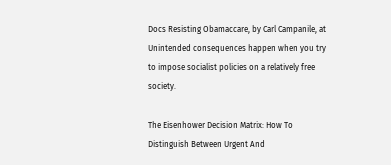Docs Resisting Obamaccare, by Carl Campanile, at Unintended consequences happen when you try to impose socialist policies on a relatively free society.

The Eisenhower Decision Matrix: How To Distinguish Between Urgent And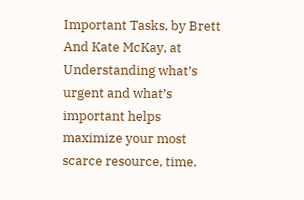Important Tasks, by Brett And Kate McKay, at Understanding what’s urgent and what’s important helps maximize your most scarce resource, time.